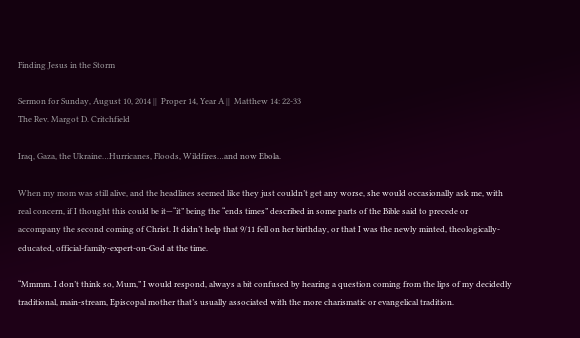Finding Jesus in the Storm

Sermon for Sunday, August 10, 2014 ||  Proper 14, Year A ||  Matthew 14: 22-33
The Rev. Margot D. Critchfield

Iraq, Gaza, the Ukraine…Hurricanes, Floods, Wildfires…and now Ebola.

When my mom was still alive, and the headlines seemed like they just couldn’t get any worse, she would occasionally ask me, with real concern, if I thought this could be it—“it” being the “ends times” described in some parts of the Bible said to precede or accompany the second coming of Christ. It didn’t help that 9/11 fell on her birthday, or that I was the newly minted, theologically-educated, official-family-expert-on-God at the time.

“Mmmm. I don’t think so, Mum,” I would respond, always a bit confused by hearing a question coming from the lips of my decidedly traditional, main-stream, Episcopal mother that’s usually associated with the more charismatic or evangelical tradition.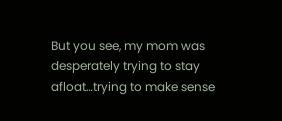But you see, my mom was desperately trying to stay afloat…trying to make sense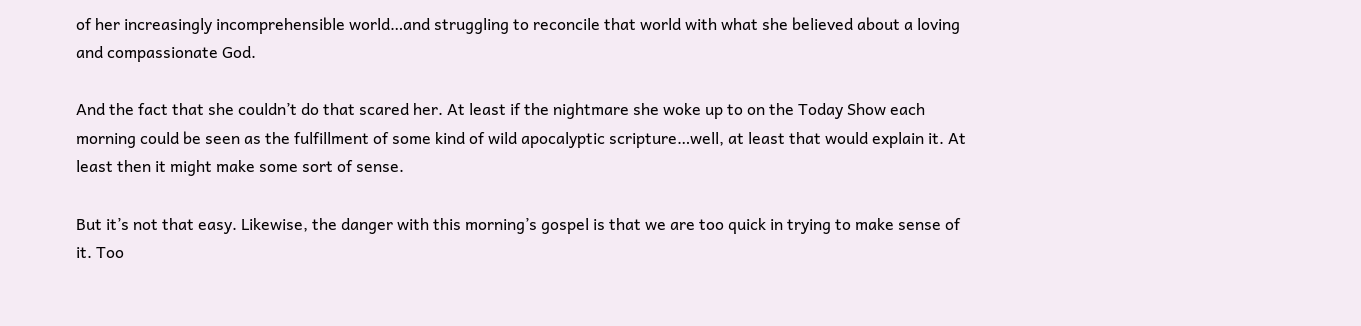of her increasingly incomprehensible world…and struggling to reconcile that world with what she believed about a loving and compassionate God.

And the fact that she couldn’t do that scared her. At least if the nightmare she woke up to on the Today Show each morning could be seen as the fulfillment of some kind of wild apocalyptic scripture…well, at least that would explain it. At least then it might make some sort of sense.

But it’s not that easy. Likewise, the danger with this morning’s gospel is that we are too quick in trying to make sense of it. Too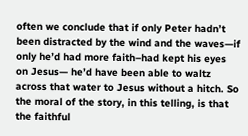often we conclude that if only Peter hadn’t been distracted by the wind and the waves—if only he’d had more faith–had kept his eyes on Jesus— he’d have been able to waltz across that water to Jesus without a hitch. So the moral of the story, in this telling, is that the faithful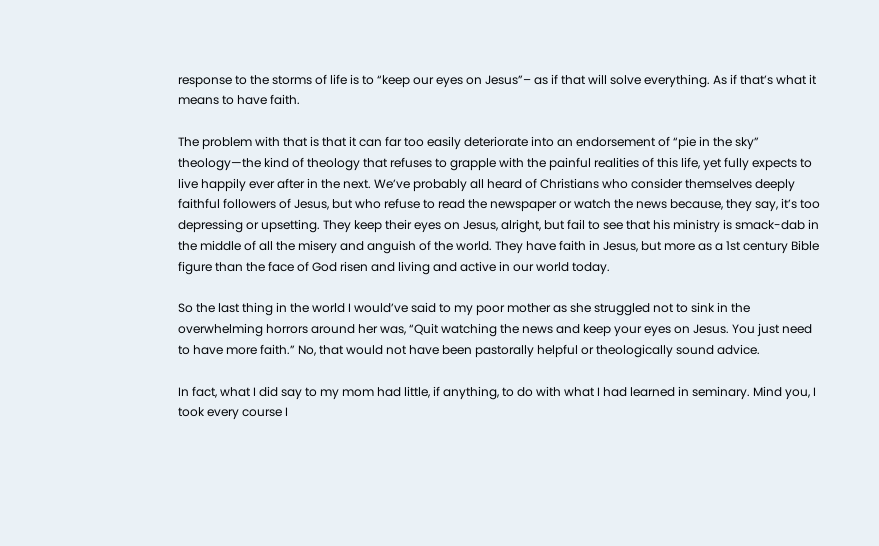response to the storms of life is to “keep our eyes on Jesus”– as if that will solve everything. As if that’s what it means to have faith.

The problem with that is that it can far too easily deteriorate into an endorsement of “pie in the sky” theology—the kind of theology that refuses to grapple with the painful realities of this life, yet fully expects to live happily ever after in the next. We’ve probably all heard of Christians who consider themselves deeply faithful followers of Jesus, but who refuse to read the newspaper or watch the news because, they say, it’s too depressing or upsetting. They keep their eyes on Jesus, alright, but fail to see that his ministry is smack-dab in the middle of all the misery and anguish of the world. They have faith in Jesus, but more as a 1st century Bible figure than the face of God risen and living and active in our world today.

So the last thing in the world I would’ve said to my poor mother as she struggled not to sink in the overwhelming horrors around her was, “Quit watching the news and keep your eyes on Jesus. You just need to have more faith.” No, that would not have been pastorally helpful or theologically sound advice.

In fact, what I did say to my mom had little, if anything, to do with what I had learned in seminary. Mind you, I took every course I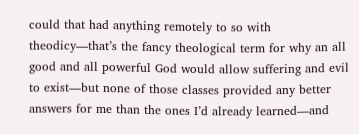could that had anything remotely to so with theodicy—that’s the fancy theological term for why an all good and all powerful God would allow suffering and evil to exist—but none of those classes provided any better answers for me than the ones I’d already learned—and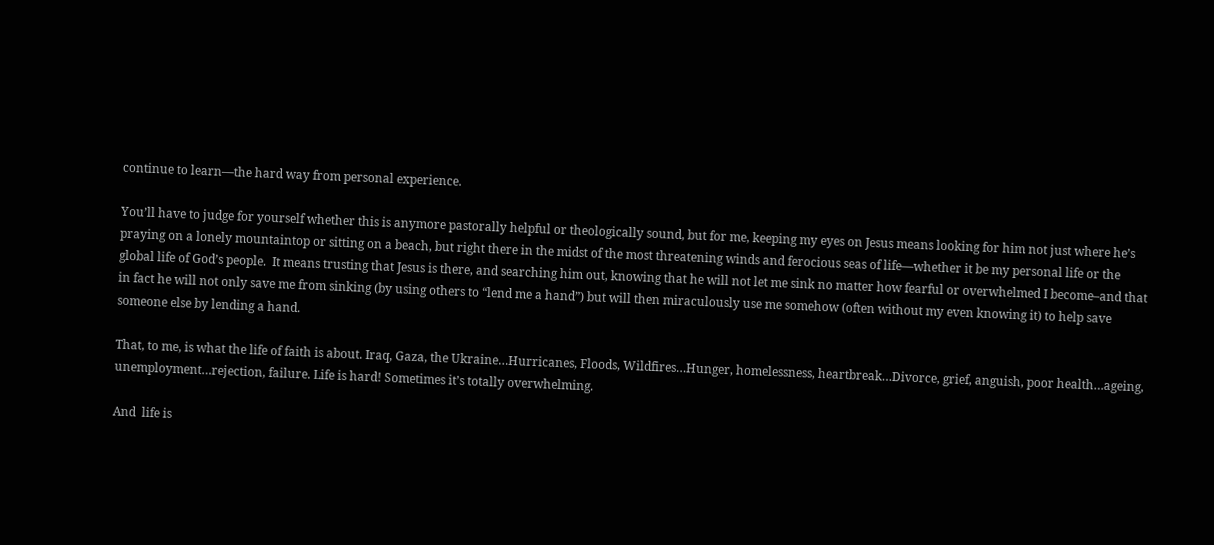continue to learn—the hard way from personal experience.

You’ll have to judge for yourself whether this is anymore pastorally helpful or theologically sound, but for me, keeping my eyes on Jesus means looking for him not just where he’s praying on a lonely mountaintop or sitting on a beach, but right there in the midst of the most threatening winds and ferocious seas of life—whether it be my personal life or the global life of God’s people.  It means trusting that Jesus is there, and searching him out, knowing that he will not let me sink no matter how fearful or overwhelmed I become–and that in fact he will not only save me from sinking (by using others to “lend me a hand”) but will then miraculously use me somehow (often without my even knowing it) to help save someone else by lending a hand.

That, to me, is what the life of faith is about. Iraq, Gaza, the Ukraine…Hurricanes, Floods, Wildfires…Hunger, homelessness, heartbreak…Divorce, grief, anguish, poor health…ageing, unemployment…rejection, failure. Life is hard! Sometimes it’s totally overwhelming.

And  life is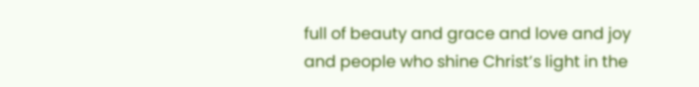full of beauty and grace and love and joy and people who shine Christ’s light in the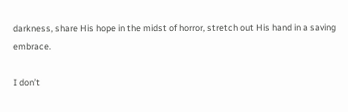darkness, share His hope in the midst of horror, stretch out His hand in a saving embrace.

I don’t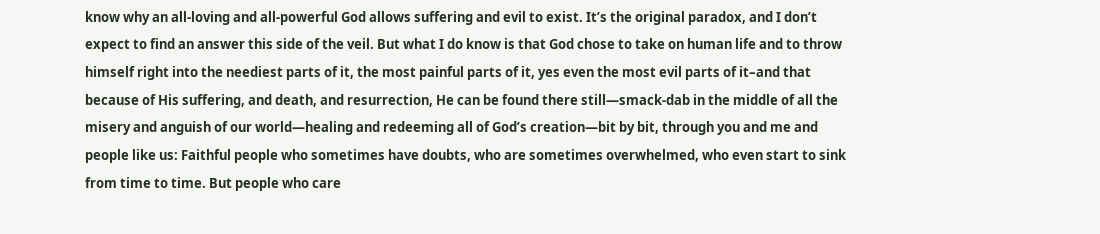know why an all-loving and all-powerful God allows suffering and evil to exist. It’s the original paradox, and I don’t expect to find an answer this side of the veil. But what I do know is that God chose to take on human life and to throw himself right into the neediest parts of it, the most painful parts of it, yes even the most evil parts of it–and that because of His suffering, and death, and resurrection, He can be found there still—smack-dab in the middle of all the misery and anguish of our world—healing and redeeming all of God’s creation—bit by bit, through you and me and people like us: Faithful people who sometimes have doubts, who are sometimes overwhelmed, who even start to sink from time to time. But people who care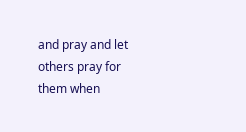and pray and let others pray for them when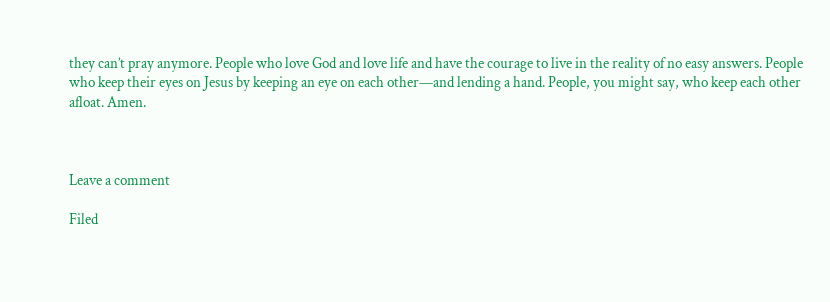they can’t pray anymore. People who love God and love life and have the courage to live in the reality of no easy answers. People who keep their eyes on Jesus by keeping an eye on each other—and lending a hand. People, you might say, who keep each other afloat. Amen.



Leave a comment

Filed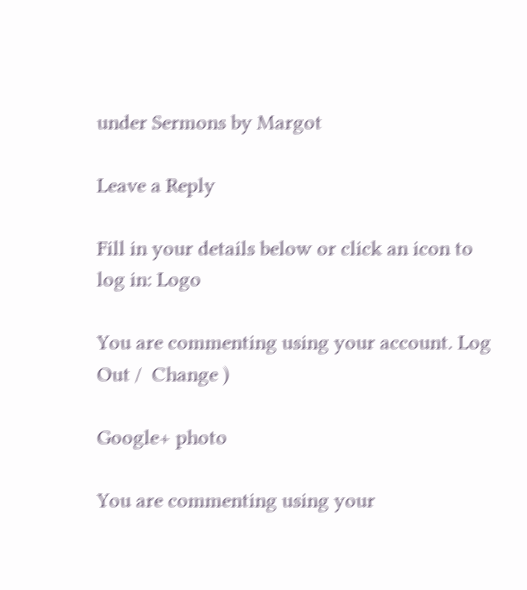under Sermons by Margot

Leave a Reply

Fill in your details below or click an icon to log in: Logo

You are commenting using your account. Log Out /  Change )

Google+ photo

You are commenting using your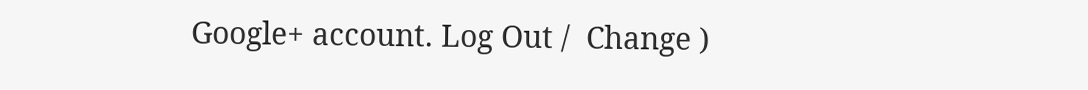Google+ account. Log Out /  Change )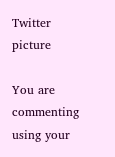Twitter picture

You are commenting using your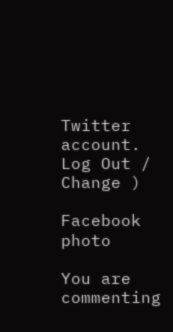Twitter account. Log Out /  Change )

Facebook photo

You are commenting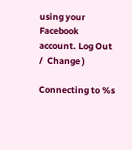using your Facebook account. Log Out /  Change )

Connecting to %s